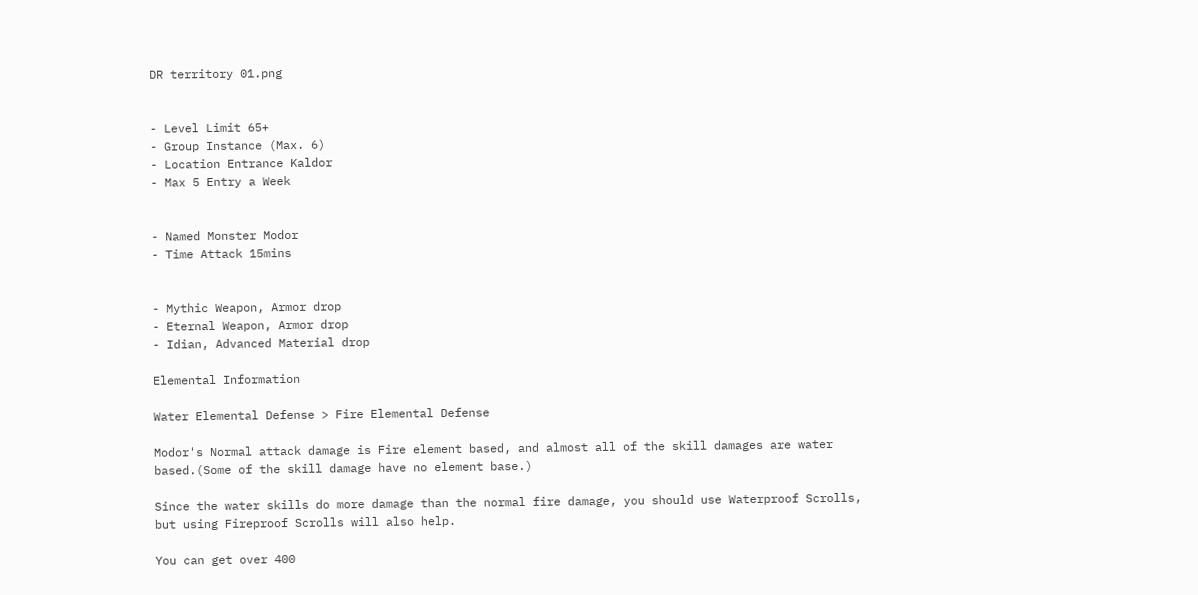DR territory 01.png


- Level Limit 65+
- Group Instance (Max. 6)
- Location Entrance Kaldor
- Max 5 Entry a Week


- Named Monster Modor
- Time Attack 15mins


- Mythic Weapon, Armor drop
- Eternal Weapon, Armor drop
- Idian, Advanced Material drop

Elemental Information

Water Elemental Defense > Fire Elemental Defense

Modor's Normal attack damage is Fire element based, and almost all of the skill damages are water based.(Some of the skill damage have no element base.)

Since the water skills do more damage than the normal fire damage, you should use Waterproof Scrolls, but using Fireproof Scrolls will also help.

You can get over 400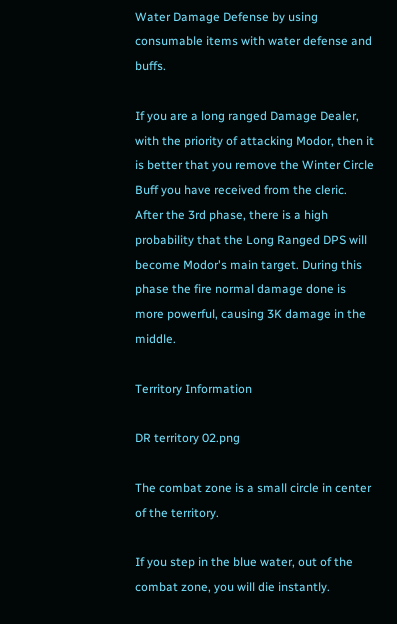Water Damage Defense by using consumable items with water defense and buffs.

If you are a long ranged Damage Dealer, with the priority of attacking Modor, then it is better that you remove the Winter Circle Buff you have received from the cleric. After the 3rd phase, there is a high probability that the Long Ranged DPS will become Modor's main target. During this phase the fire normal damage done is more powerful, causing 3K damage in the middle.

Territory Information

DR territory 02.png

The combat zone is a small circle in center of the territory.

If you step in the blue water, out of the combat zone, you will die instantly.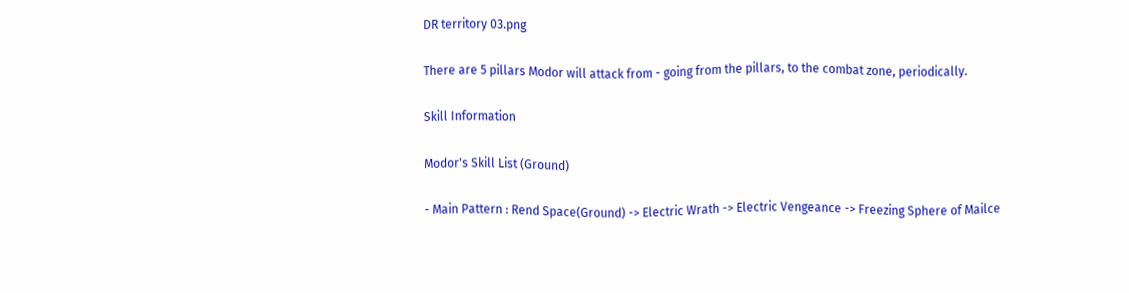DR territory 03.png

There are 5 pillars Modor will attack from - going from the pillars, to the combat zone, periodically.

Skill Information

Modor's Skill List (Ground)

- Main Pattern : Rend Space(Ground) -> Electric Wrath -> Electric Vengeance -> Freezing Sphere of Mailce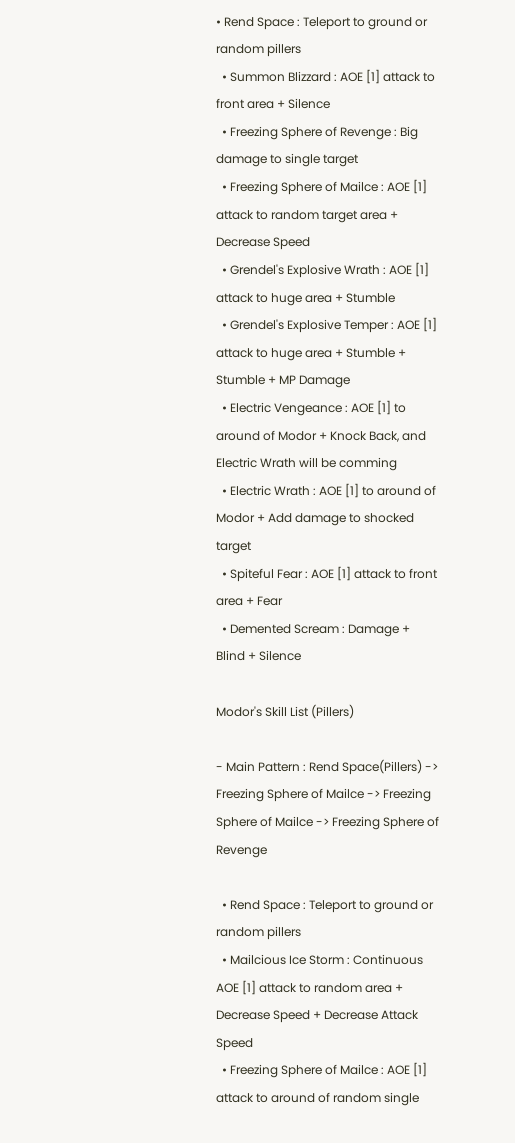• Rend Space : Teleport to ground or random pillers
  • Summon Blizzard : AOE [1] attack to front area + Silence
  • Freezing Sphere of Revenge : Big damage to single target
  • Freezing Sphere of Mailce : AOE [1] attack to random target area + Decrease Speed
  • Grendel's Explosive Wrath : AOE [1] attack to huge area + Stumble
  • Grendel's Explosive Temper : AOE [1] attack to huge area + Stumble + Stumble + MP Damage
  • Electric Vengeance : AOE [1] to around of Modor + Knock Back, and Electric Wrath will be comming
  • Electric Wrath : AOE [1] to around of Modor + Add damage to shocked target
  • Spiteful Fear : AOE [1] attack to front area + Fear
  • Demented Scream : Damage + Blind + Silence

Modor's Skill List (Pillers)

- Main Pattern : Rend Space(Pillers) -> Freezing Sphere of Mailce -> Freezing Sphere of Mailce -> Freezing Sphere of Revenge

  • Rend Space : Teleport to ground or random pillers
  • Mailcious Ice Storm : Continuous AOE [1] attack to random area + Decrease Speed + Decrease Attack Speed
  • Freezing Sphere of Mailce : AOE [1] attack to around of random single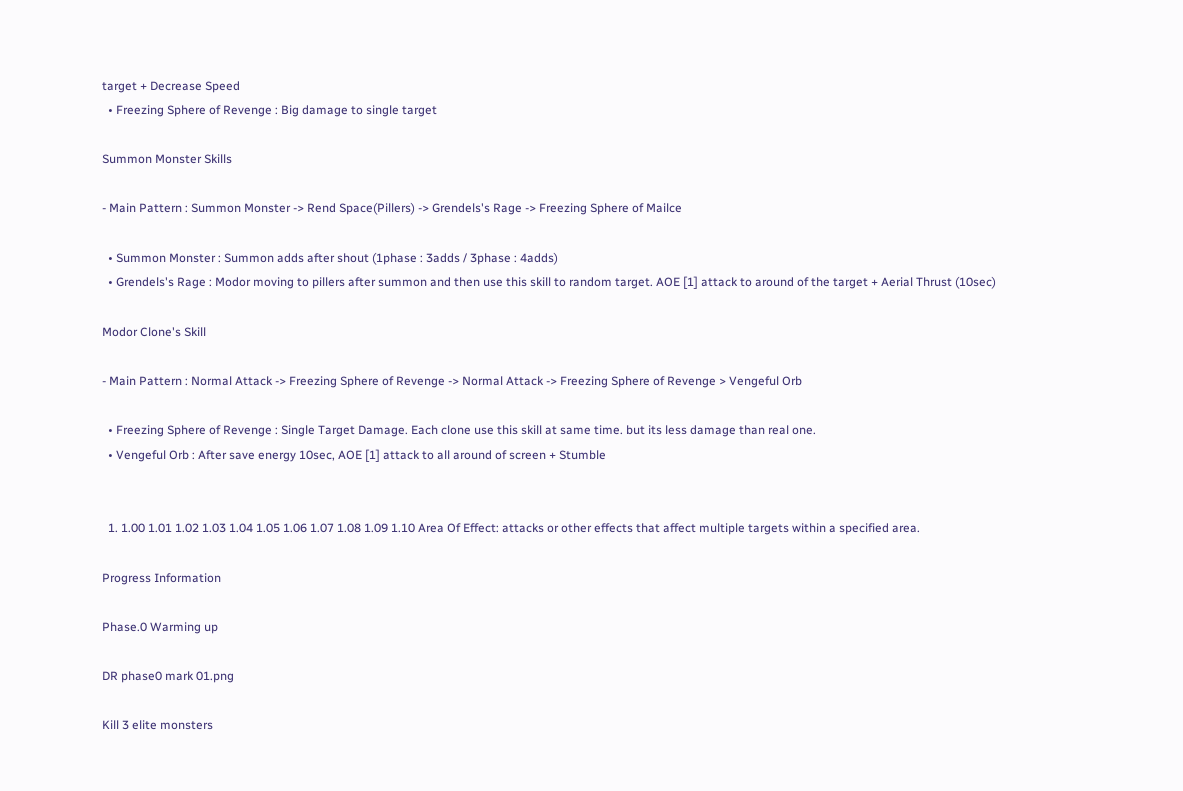target + Decrease Speed
  • Freezing Sphere of Revenge : Big damage to single target

Summon Monster Skills

- Main Pattern : Summon Monster -> Rend Space(Pillers) -> Grendels's Rage -> Freezing Sphere of Mailce

  • Summon Monster : Summon adds after shout (1phase : 3adds / 3phase : 4adds)
  • Grendels's Rage : Modor moving to pillers after summon and then use this skill to random target. AOE [1] attack to around of the target + Aerial Thrust (10sec)

Modor Clone's Skill

- Main Pattern : Normal Attack -> Freezing Sphere of Revenge -> Normal Attack -> Freezing Sphere of Revenge > Vengeful Orb

  • Freezing Sphere of Revenge : Single Target Damage. Each clone use this skill at same time. but its less damage than real one.
  • Vengeful Orb : After save energy 10sec, AOE [1] attack to all around of screen + Stumble


  1. 1.00 1.01 1.02 1.03 1.04 1.05 1.06 1.07 1.08 1.09 1.10 Area Of Effect: attacks or other effects that affect multiple targets within a specified area.

Progress Information

Phase.0 Warming up

DR phase0 mark 01.png

Kill 3 elite monsters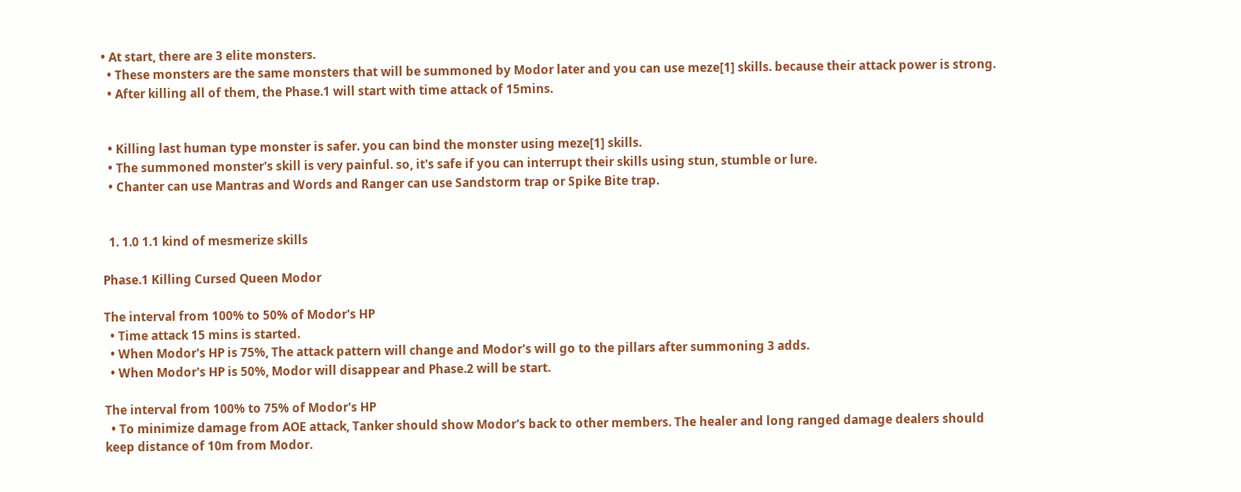• At start, there are 3 elite monsters.
  • These monsters are the same monsters that will be summoned by Modor later and you can use meze[1] skills. because their attack power is strong.
  • After killing all of them, the Phase.1 will start with time attack of 15mins.


  • Killing last human type monster is safer. you can bind the monster using meze[1] skills.
  • The summoned monster's skill is very painful. so, it's safe if you can interrupt their skills using stun, stumble or lure.
  • Chanter can use Mantras and Words and Ranger can use Sandstorm trap or Spike Bite trap.


  1. 1.0 1.1 kind of mesmerize skills

Phase.1 Killing Cursed Queen Modor

The interval from 100% to 50% of Modor's HP
  • Time attack 15 mins is started.
  • When Modor's HP is 75%, The attack pattern will change and Modor's will go to the pillars after summoning 3 adds.
  • When Modor's HP is 50%, Modor will disappear and Phase.2 will be start.

The interval from 100% to 75% of Modor's HP
  • To minimize damage from AOE attack, Tanker should show Modor's back to other members. The healer and long ranged damage dealers should keep distance of 10m from Modor.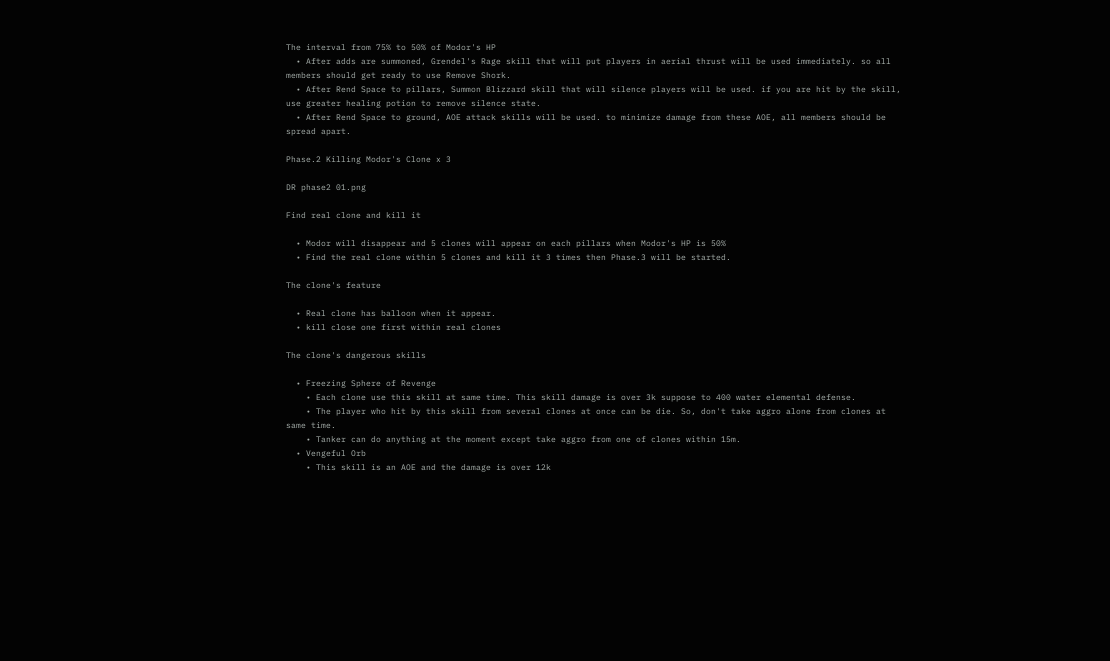The interval from 75% to 50% of Modor's HP
  • After adds are summoned, Grendel's Rage skill that will put players in aerial thrust will be used immediately. so all members should get ready to use Remove Shork.
  • After Rend Space to pillars, Summon Blizzard skill that will silence players will be used. if you are hit by the skill, use greater healing potion to remove silence state.
  • After Rend Space to ground, AOE attack skills will be used. to minimize damage from these AOE, all members should be spread apart.

Phase.2 Killing Modor's Clone x 3

DR phase2 01.png

Find real clone and kill it

  • Modor will disappear and 5 clones will appear on each pillars when Modor's HP is 50%
  • Find the real clone within 5 clones and kill it 3 times then Phase.3 will be started.

The clone's feature

  • Real clone has balloon when it appear.
  • kill close one first within real clones

The clone's dangerous skills

  • Freezing Sphere of Revenge
    • Each clone use this skill at same time. This skill damage is over 3k suppose to 400 water elemental defense.
    • The player who hit by this skill from several clones at once can be die. So, don't take aggro alone from clones at same time.
    • Tanker can do anything at the moment except take aggro from one of clones within 15m.
  • Vengeful Orb
    • This skill is an AOE and the damage is over 12k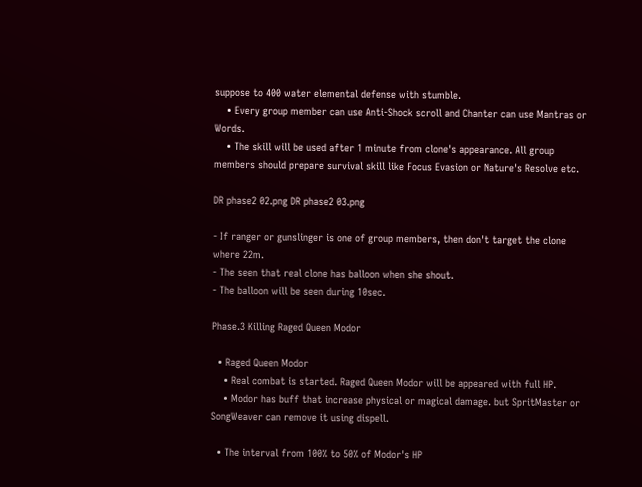suppose to 400 water elemental defense with stumble.
    • Every group member can use Anti-Shock scroll and Chanter can use Mantras or Words.
    • The skill will be used after 1 minute from clone's appearance. All group members should prepare survival skill like Focus Evasion or Nature's Resolve etc.

DR phase2 02.png DR phase2 03.png

- If ranger or gunslinger is one of group members, then don't target the clone where 22m.
- The seen that real clone has balloon when she shout.
- The balloon will be seen during 10sec.

Phase.3 Killing Raged Queen Modor

  • Raged Queen Modor
    • Real combat is started. Raged Queen Modor will be appeared with full HP.
    • Modor has buff that increase physical or magical damage. but SpritMaster or SongWeaver can remove it using dispell.

  • The interval from 100% to 50% of Modor's HP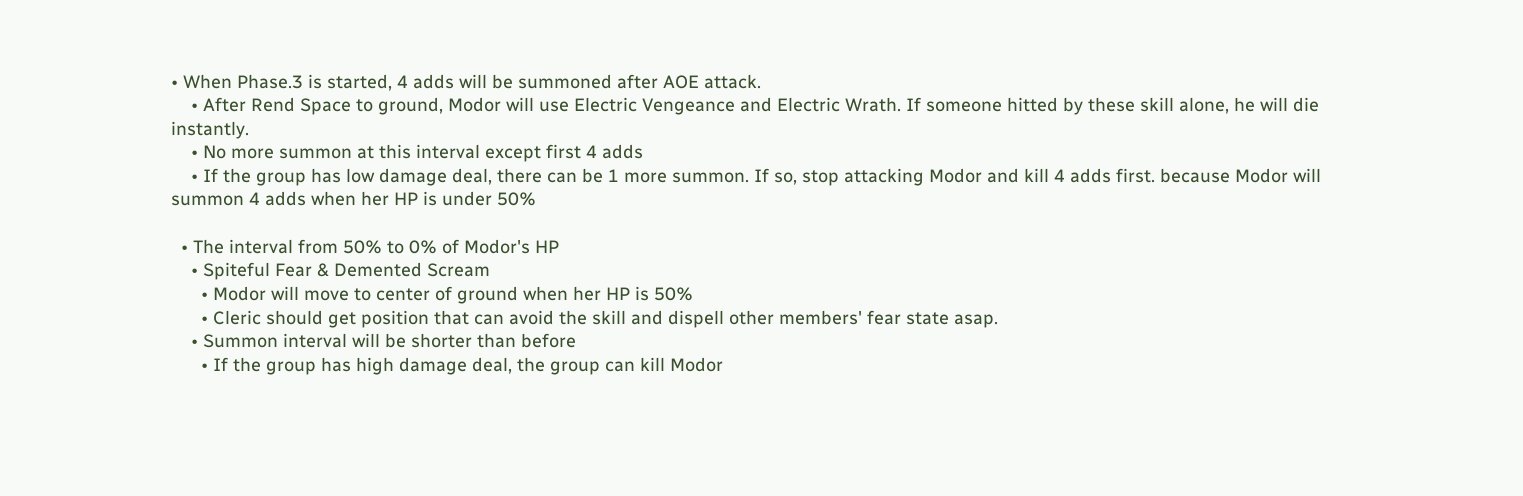• When Phase.3 is started, 4 adds will be summoned after AOE attack.
    • After Rend Space to ground, Modor will use Electric Vengeance and Electric Wrath. If someone hitted by these skill alone, he will die instantly.
    • No more summon at this interval except first 4 adds
    • If the group has low damage deal, there can be 1 more summon. If so, stop attacking Modor and kill 4 adds first. because Modor will summon 4 adds when her HP is under 50%

  • The interval from 50% to 0% of Modor's HP
    • Spiteful Fear & Demented Scream
      • Modor will move to center of ground when her HP is 50%
      • Cleric should get position that can avoid the skill and dispell other members' fear state asap.
    • Summon interval will be shorter than before
      • If the group has high damage deal, the group can kill Modor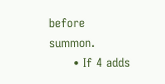before summon.
      • If 4 adds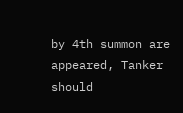by 4th summon are appeared, Tanker should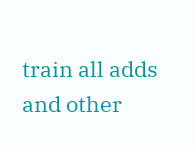train all adds and other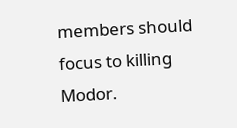members should focus to killing Modor.